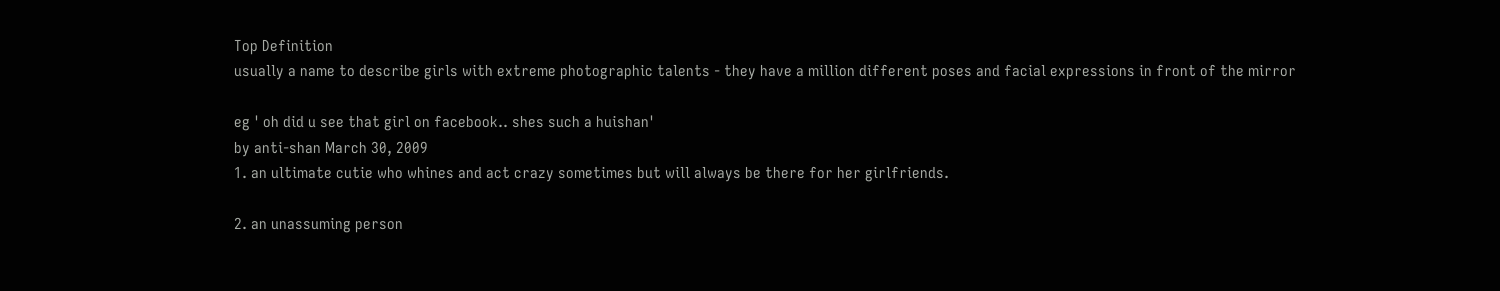Top Definition
usually a name to describe girls with extreme photographic talents - they have a million different poses and facial expressions in front of the mirror

eg ' oh did u see that girl on facebook.. shes such a huishan'
by anti-shan March 30, 2009
1. an ultimate cutie who whines and act crazy sometimes but will always be there for her girlfriends.

2. an unassuming person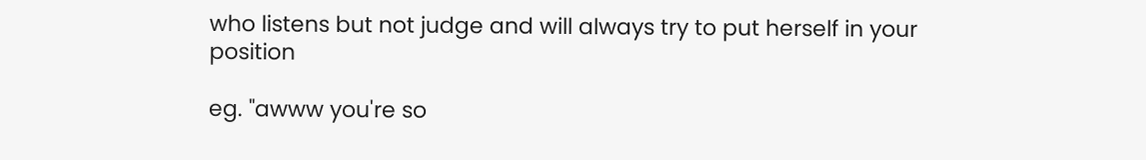who listens but not judge and will always try to put herself in your position

eg. "awww you're so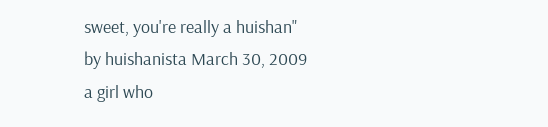sweet, you're really a huishan"
by huishanista March 30, 2009
a girl who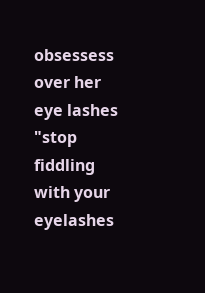obsessess over her eye lashes
"stop fiddling with your eyelashes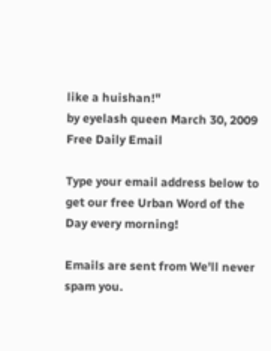like a huishan!"
by eyelash queen March 30, 2009
Free Daily Email

Type your email address below to get our free Urban Word of the Day every morning!

Emails are sent from We'll never spam you.